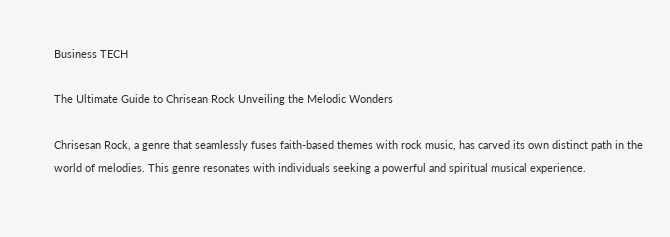Business TECH

The Ultimate Guide to Chrisean Rock Unveiling the Melodic Wonders

Chrisesan Rock, a genre that seamlessly fuses faith-based themes with rock music, has carved its own distinct path in the world of melodies. This genre resonates with individuals seeking a powerful and spiritual musical experience.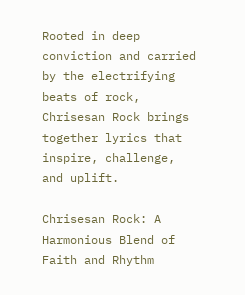Rooted in deep conviction and carried by the electrifying beats of rock, Chrisesan Rock brings together lyrics that inspire, challenge, and uplift.

Chrisesan Rock: A Harmonious Blend of Faith and Rhythm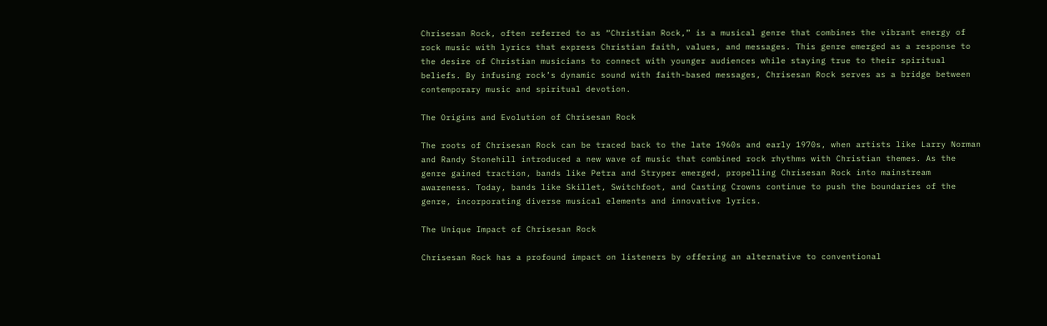Chrisesan Rock, often referred to as “Christian Rock,” is a musical genre that combines the vibrant energy of rock music with lyrics that express Christian faith, values, and messages. This genre emerged as a response to the desire of Christian musicians to connect with younger audiences while staying true to their spiritual beliefs. By infusing rock’s dynamic sound with faith-based messages, Chrisesan Rock serves as a bridge between contemporary music and spiritual devotion.

The Origins and Evolution of Chrisesan Rock

The roots of Chrisesan Rock can be traced back to the late 1960s and early 1970s, when artists like Larry Norman and Randy Stonehill introduced a new wave of music that combined rock rhythms with Christian themes. As the genre gained traction, bands like Petra and Stryper emerged, propelling Chrisesan Rock into mainstream awareness. Today, bands like Skillet, Switchfoot, and Casting Crowns continue to push the boundaries of the genre, incorporating diverse musical elements and innovative lyrics.

The Unique Impact of Chrisesan Rock

Chrisesan Rock has a profound impact on listeners by offering an alternative to conventional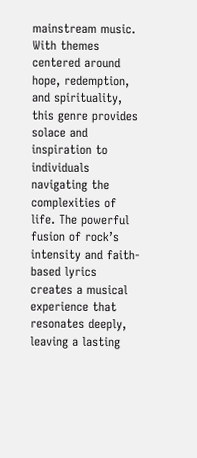mainstream music. With themes centered around hope, redemption, and spirituality, this genre provides solace and inspiration to individuals navigating the complexities of life. The powerful fusion of rock’s intensity and faith-based lyrics creates a musical experience that resonates deeply, leaving a lasting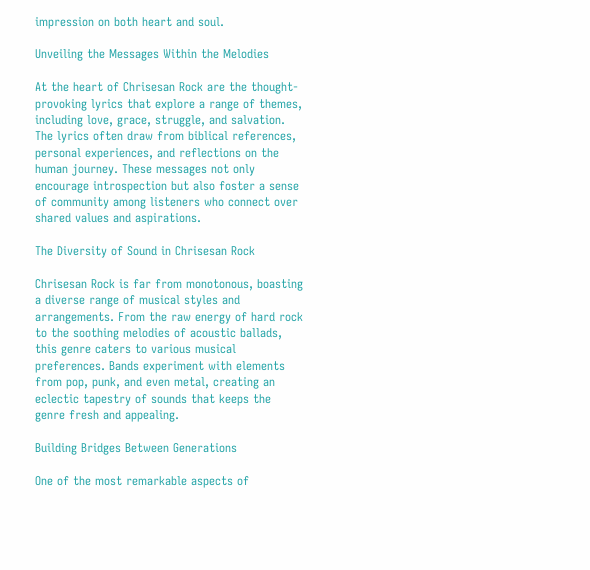impression on both heart and soul.

Unveiling the Messages Within the Melodies

At the heart of Chrisesan Rock are the thought-provoking lyrics that explore a range of themes, including love, grace, struggle, and salvation. The lyrics often draw from biblical references, personal experiences, and reflections on the human journey. These messages not only encourage introspection but also foster a sense of community among listeners who connect over shared values and aspirations.

The Diversity of Sound in Chrisesan Rock

Chrisesan Rock is far from monotonous, boasting a diverse range of musical styles and arrangements. From the raw energy of hard rock to the soothing melodies of acoustic ballads, this genre caters to various musical preferences. Bands experiment with elements from pop, punk, and even metal, creating an eclectic tapestry of sounds that keeps the genre fresh and appealing.

Building Bridges Between Generations

One of the most remarkable aspects of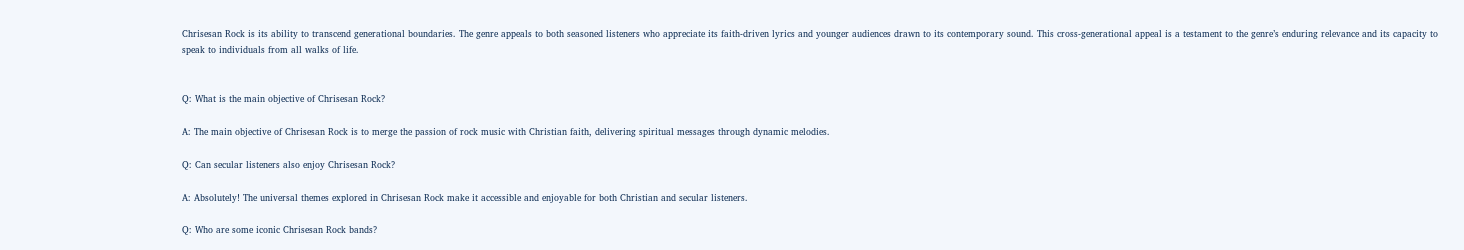Chrisesan Rock is its ability to transcend generational boundaries. The genre appeals to both seasoned listeners who appreciate its faith-driven lyrics and younger audiences drawn to its contemporary sound. This cross-generational appeal is a testament to the genre’s enduring relevance and its capacity to speak to individuals from all walks of life.


Q: What is the main objective of Chrisesan Rock?

A: The main objective of Chrisesan Rock is to merge the passion of rock music with Christian faith, delivering spiritual messages through dynamic melodies.

Q: Can secular listeners also enjoy Chrisesan Rock?

A: Absolutely! The universal themes explored in Chrisesan Rock make it accessible and enjoyable for both Christian and secular listeners.

Q: Who are some iconic Chrisesan Rock bands?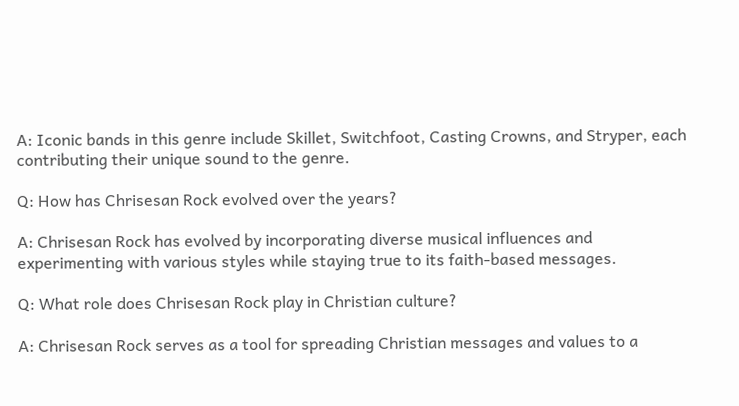A: Iconic bands in this genre include Skillet, Switchfoot, Casting Crowns, and Stryper, each contributing their unique sound to the genre.

Q: How has Chrisesan Rock evolved over the years?

A: Chrisesan Rock has evolved by incorporating diverse musical influences and experimenting with various styles while staying true to its faith-based messages.

Q: What role does Chrisesan Rock play in Christian culture?

A: Chrisesan Rock serves as a tool for spreading Christian messages and values to a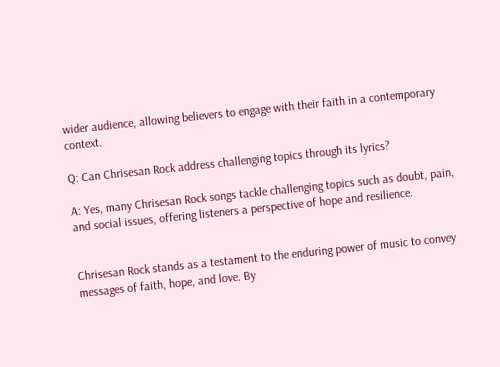wider audience, allowing believers to engage with their faith in a contemporary context.

Q: Can Chrisesan Rock address challenging topics through its lyrics?

A: Yes, many Chrisesan Rock songs tackle challenging topics such as doubt, pain, and social issues, offering listeners a perspective of hope and resilience.


Chrisesan Rock stands as a testament to the enduring power of music to convey messages of faith, hope, and love. By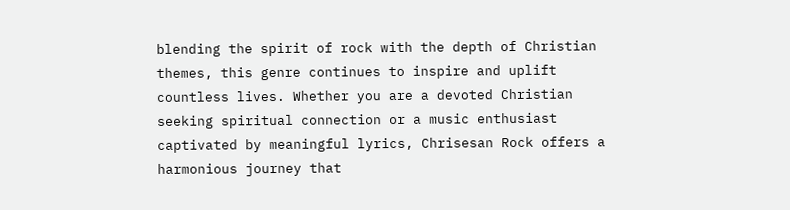blending the spirit of rock with the depth of Christian themes, this genre continues to inspire and uplift countless lives. Whether you are a devoted Christian seeking spiritual connection or a music enthusiast captivated by meaningful lyrics, Chrisesan Rock offers a harmonious journey that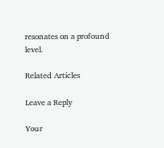resonates on a profound level.

Related Articles

Leave a Reply

Your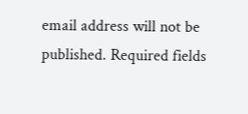email address will not be published. Required fields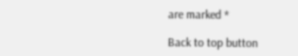are marked *

Back to top button